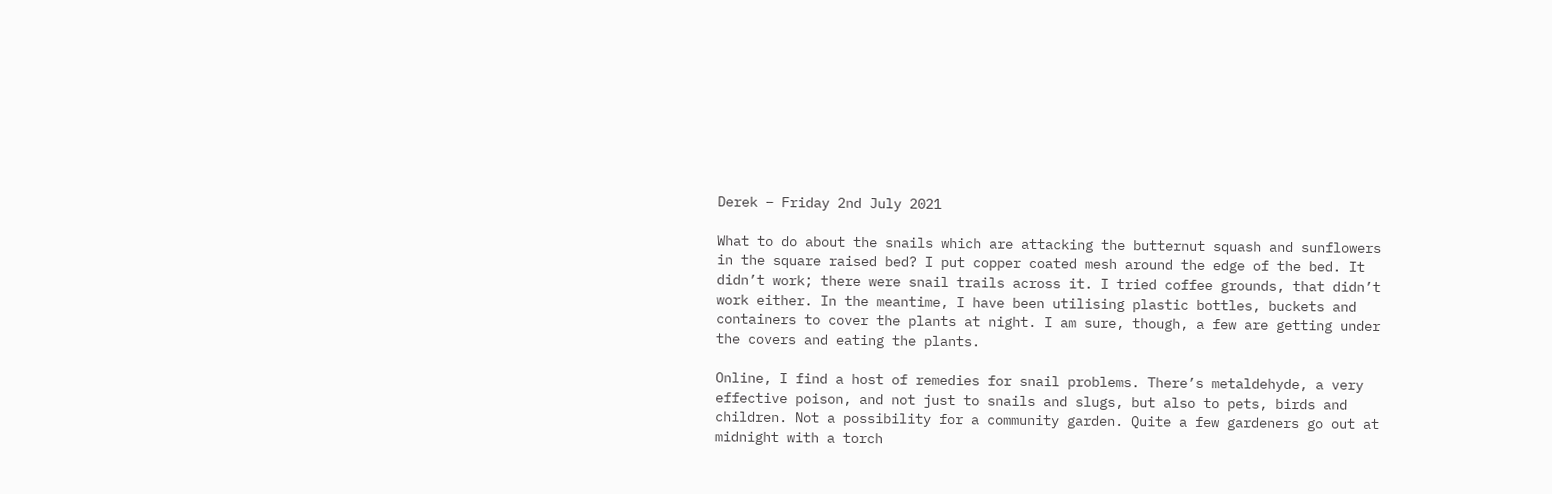Derek – Friday 2nd July 2021

What to do about the snails which are attacking the butternut squash and sunflowers in the square raised bed? I put copper coated mesh around the edge of the bed. It didn’t work; there were snail trails across it. I tried coffee grounds, that didn’t work either. In the meantime, I have been utilising plastic bottles, buckets and containers to cover the plants at night. I am sure, though, a few are getting under the covers and eating the plants.

Online, I find a host of remedies for snail problems. There’s metaldehyde, a very effective poison, and not just to snails and slugs, but also to pets, birds and children. Not a possibility for a community garden. Quite a few gardeners go out at midnight with a torch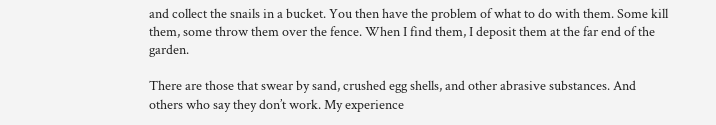and collect the snails in a bucket. You then have the problem of what to do with them. Some kill them, some throw them over the fence. When I find them, I deposit them at the far end of the garden.

There are those that swear by sand, crushed egg shells, and other abrasive substances. And others who say they don’t work. My experience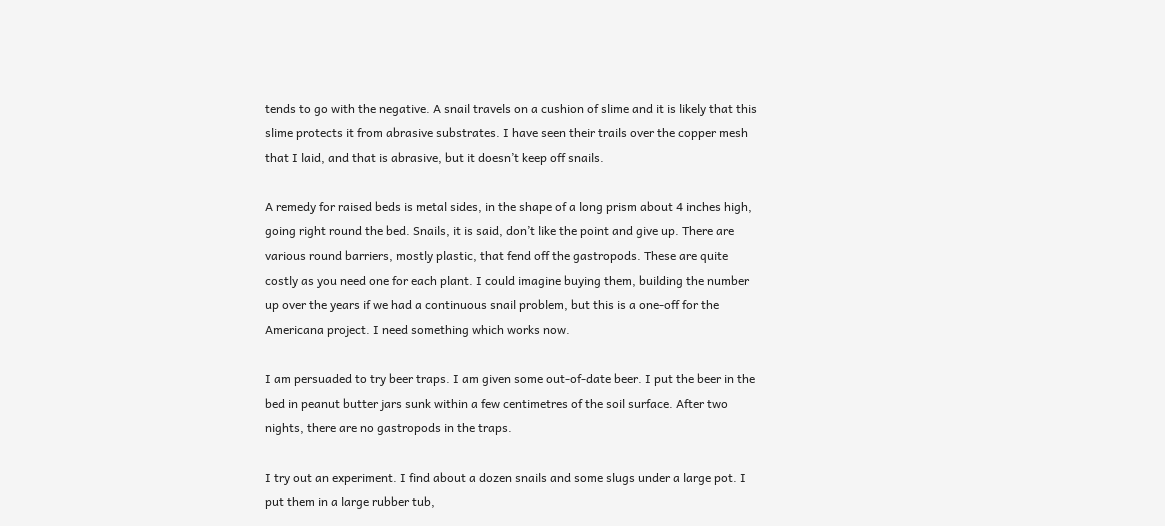tends to go with the negative. A snail travels on a cushion of slime and it is likely that this slime protects it from abrasive substrates. I have seen their trails over the copper mesh that I laid, and that is abrasive, but it doesn’t keep off snails.

A remedy for raised beds is metal sides, in the shape of a long prism about 4 inches high, going right round the bed. Snails, it is said, don’t like the point and give up. There are various round barriers, mostly plastic, that fend off the gastropods. These are quite costly as you need one for each plant. I could imagine buying them, building the number up over the years if we had a continuous snail problem, but this is a one-off for the Americana project. I need something which works now.

I am persuaded to try beer traps. I am given some out-of-date beer. I put the beer in the bed in peanut butter jars sunk within a few centimetres of the soil surface. After two nights, there are no gastropods in the traps.

I try out an experiment. I find about a dozen snails and some slugs under a large pot. I put them in a large rubber tub,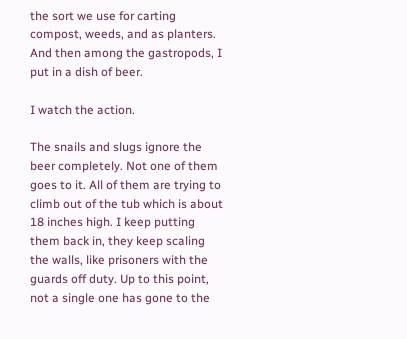the sort we use for carting compost, weeds, and as planters. And then among the gastropods, I put in a dish of beer.

I watch the action.

The snails and slugs ignore the beer completely. Not one of them goes to it. All of them are trying to climb out of the tub which is about 18 inches high. I keep putting them back in, they keep scaling the walls, like prisoners with the guards off duty. Up to this point, not a single one has gone to the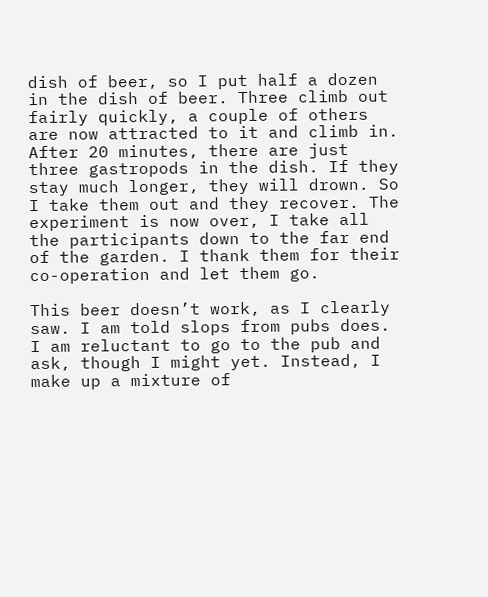dish of beer, so I put half a dozen in the dish of beer. Three climb out fairly quickly, a couple of others are now attracted to it and climb in. After 20 minutes, there are just three gastropods in the dish. If they stay much longer, they will drown. So I take them out and they recover. The experiment is now over, I take all the participants down to the far end of the garden. I thank them for their co-operation and let them go.

This beer doesn’t work, as I clearly saw. I am told slops from pubs does. I am reluctant to go to the pub and ask, though I might yet. Instead, I make up a mixture of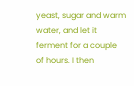yeast, sugar and warm water, and let it ferment for a couple of hours. I then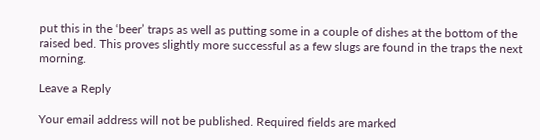put this in the ‘beer’ traps as well as putting some in a couple of dishes at the bottom of the raised bed. This proves slightly more successful as a few slugs are found in the traps the next morning.

Leave a Reply

Your email address will not be published. Required fields are marked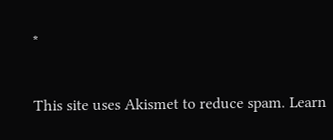*

This site uses Akismet to reduce spam. Learn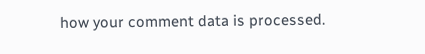how your comment data is processed.